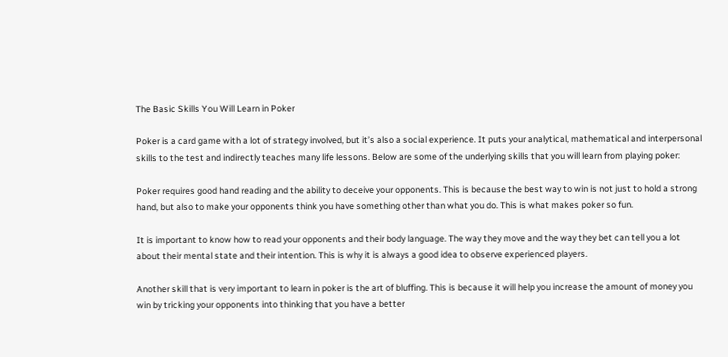The Basic Skills You Will Learn in Poker

Poker is a card game with a lot of strategy involved, but it’s also a social experience. It puts your analytical, mathematical and interpersonal skills to the test and indirectly teaches many life lessons. Below are some of the underlying skills that you will learn from playing poker:

Poker requires good hand reading and the ability to deceive your opponents. This is because the best way to win is not just to hold a strong hand, but also to make your opponents think you have something other than what you do. This is what makes poker so fun.

It is important to know how to read your opponents and their body language. The way they move and the way they bet can tell you a lot about their mental state and their intention. This is why it is always a good idea to observe experienced players.

Another skill that is very important to learn in poker is the art of bluffing. This is because it will help you increase the amount of money you win by tricking your opponents into thinking that you have a better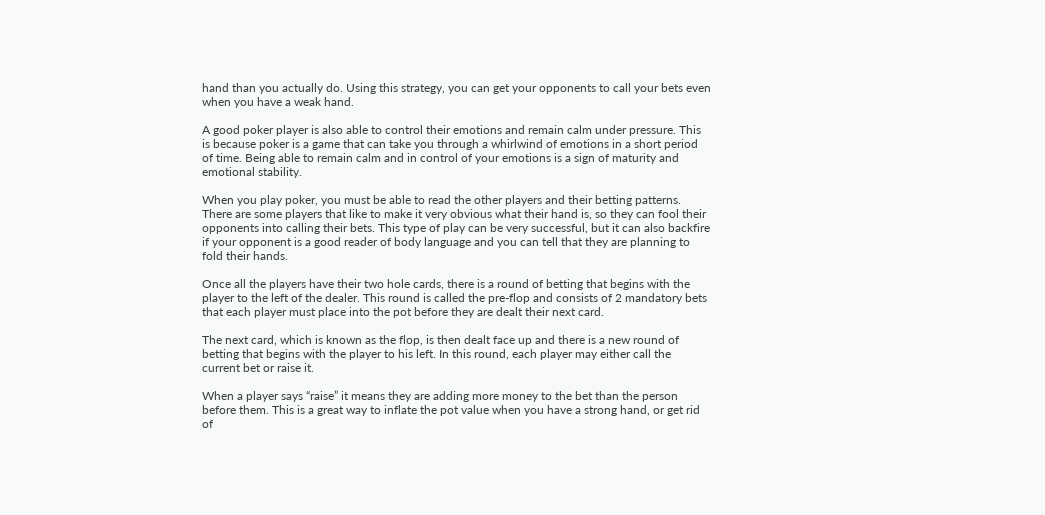hand than you actually do. Using this strategy, you can get your opponents to call your bets even when you have a weak hand.

A good poker player is also able to control their emotions and remain calm under pressure. This is because poker is a game that can take you through a whirlwind of emotions in a short period of time. Being able to remain calm and in control of your emotions is a sign of maturity and emotional stability.

When you play poker, you must be able to read the other players and their betting patterns. There are some players that like to make it very obvious what their hand is, so they can fool their opponents into calling their bets. This type of play can be very successful, but it can also backfire if your opponent is a good reader of body language and you can tell that they are planning to fold their hands.

Once all the players have their two hole cards, there is a round of betting that begins with the player to the left of the dealer. This round is called the pre-flop and consists of 2 mandatory bets that each player must place into the pot before they are dealt their next card.

The next card, which is known as the flop, is then dealt face up and there is a new round of betting that begins with the player to his left. In this round, each player may either call the current bet or raise it.

When a player says “raise” it means they are adding more money to the bet than the person before them. This is a great way to inflate the pot value when you have a strong hand, or get rid of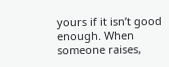yours if it isn’t good enough. When someone raises,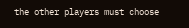the other players must choose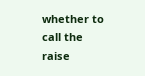whether to call the raise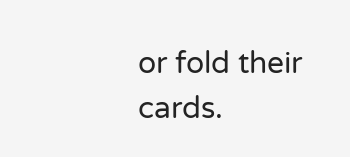or fold their cards.